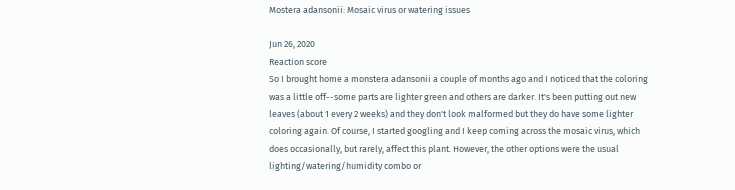Mostera adansonii: Mosaic virus or watering issues

Jun 26, 2020
Reaction score
So I brought home a monstera adansonii a couple of months ago and I noticed that the coloring was a little off--some parts are lighter green and others are darker. It's been putting out new leaves (about 1 every 2 weeks) and they don't look malformed but they do have some lighter coloring again. Of course, I started googling and I keep coming across the mosaic virus, which does occasionally, but rarely, affect this plant. However, the other options were the usual lighting/watering/humidity combo or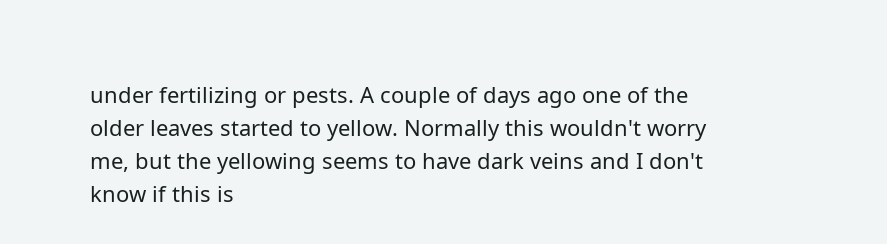under fertilizing or pests. A couple of days ago one of the older leaves started to yellow. Normally this wouldn't worry me, but the yellowing seems to have dark veins and I don't know if this is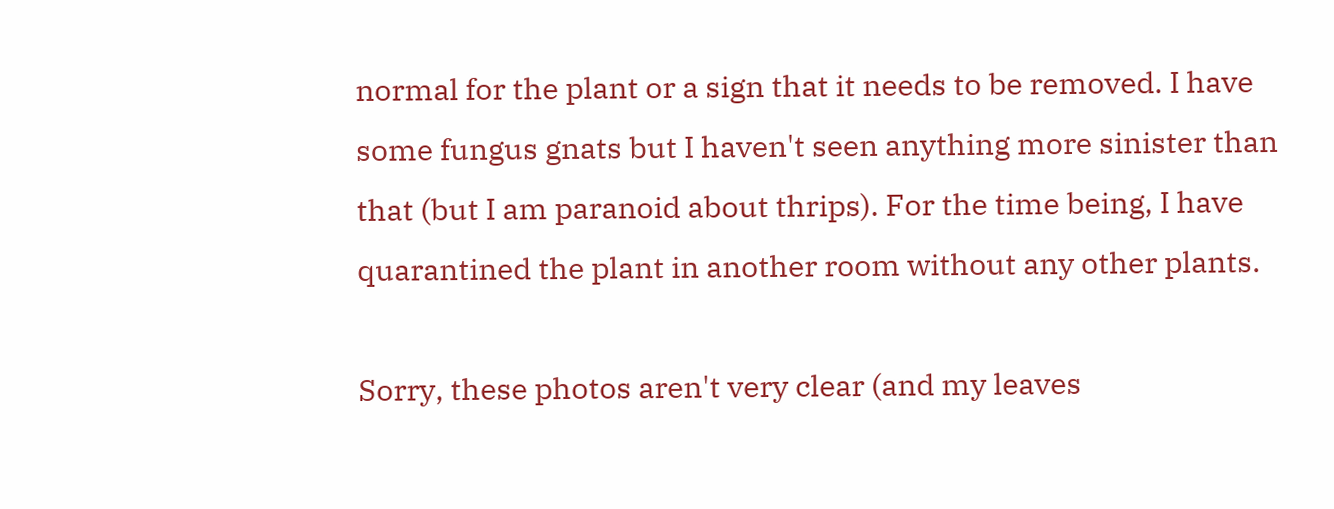normal for the plant or a sign that it needs to be removed. I have some fungus gnats but I haven't seen anything more sinister than that (but I am paranoid about thrips). For the time being, I have quarantined the plant in another room without any other plants.

Sorry, these photos aren't very clear (and my leaves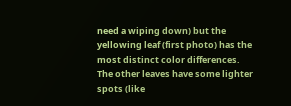need a wiping down) but the yellowing leaf (first photo) has the most distinct color differences. The other leaves have some lighter spots (like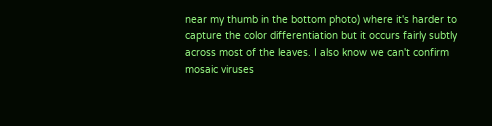near my thumb in the bottom photo) where it's harder to capture the color differentiation but it occurs fairly subtly across most of the leaves. I also know we can't confirm mosaic viruses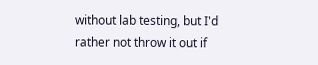without lab testing, but I'd rather not throw it out if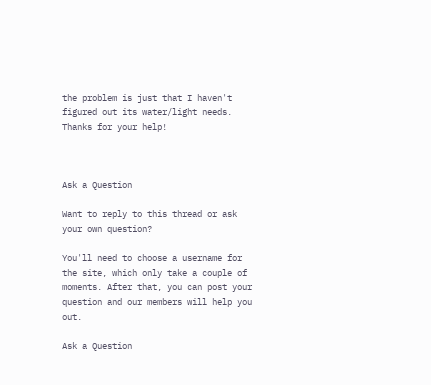the problem is just that I haven't figured out its water/light needs. Thanks for your help!



Ask a Question

Want to reply to this thread or ask your own question?

You'll need to choose a username for the site, which only take a couple of moments. After that, you can post your question and our members will help you out.

Ask a Question